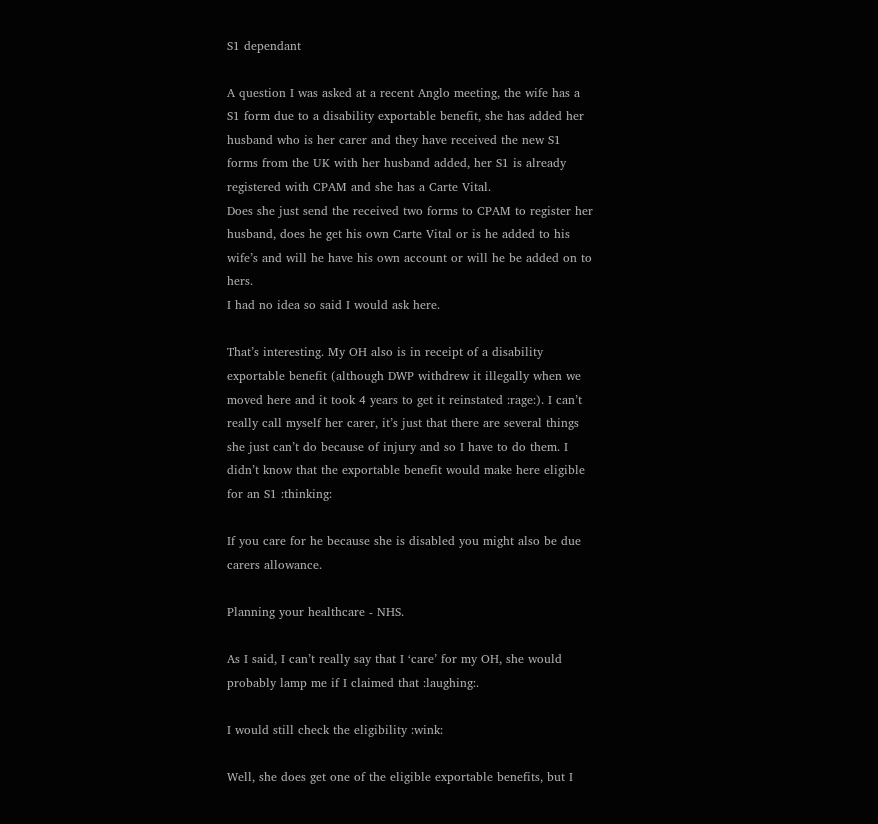S1 dependant

A question I was asked at a recent Anglo meeting, the wife has a S1 form due to a disability exportable benefit, she has added her husband who is her carer and they have received the new S1 forms from the UK with her husband added, her S1 is already registered with CPAM and she has a Carte Vital.
Does she just send the received two forms to CPAM to register her husband, does he get his own Carte Vital or is he added to his wife’s and will he have his own account or will he be added on to hers.
I had no idea so said I would ask here.

That’s interesting. My OH also is in receipt of a disability exportable benefit (although DWP withdrew it illegally when we moved here and it took 4 years to get it reinstated :rage:). I can’t really call myself her carer, it’s just that there are several things she just can’t do because of injury and so I have to do them. I didn’t know that the exportable benefit would make here eligible for an S1 :thinking:

If you care for he because she is disabled you might also be due carers allowance.

Planning your healthcare - NHS.

As I said, I can’t really say that I ‘care’ for my OH, she would probably lamp me if I claimed that :laughing:.

I would still check the eligibility :wink:

Well, she does get one of the eligible exportable benefits, but I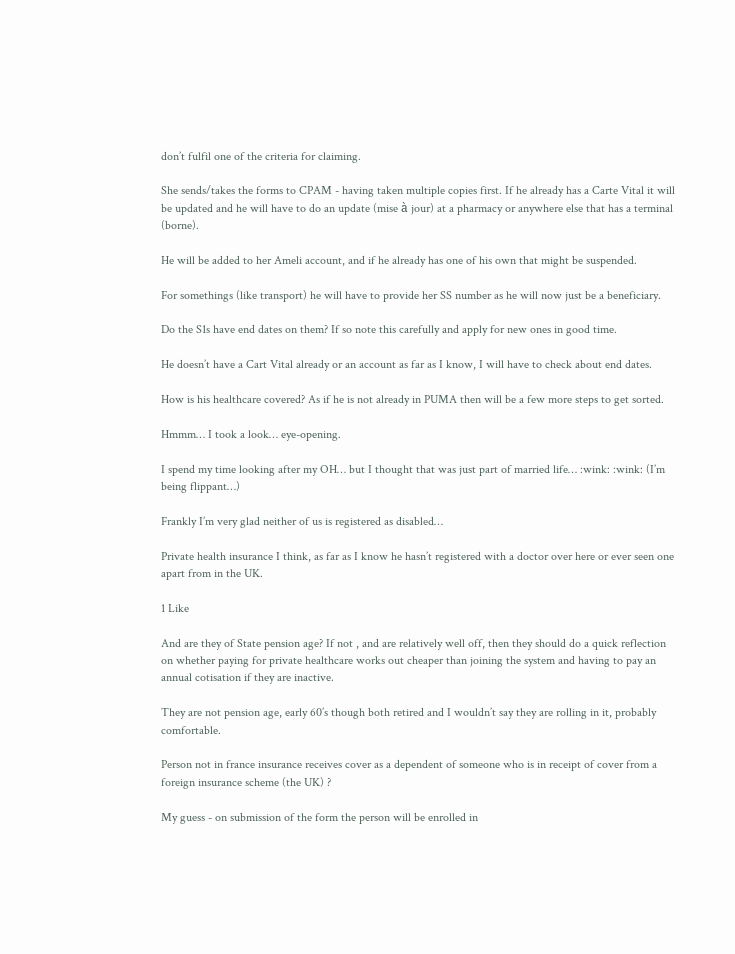don’t fulfil one of the criteria for claiming.

She sends/takes the forms to CPAM - having taken multiple copies first. If he already has a Carte Vital it will be updated and he will have to do an update (mise à jour) at a pharmacy or anywhere else that has a terminal (borne).

He will be added to her Ameli account, and if he already has one of his own that might be suspended.

For somethings (like transport) he will have to provide her SS number as he will now just be a beneficiary.

Do the S1s have end dates on them? If so note this carefully and apply for new ones in good time.

He doesn’t have a Cart Vital already or an account as far as I know, I will have to check about end dates.

How is his healthcare covered? As if he is not already in PUMA then will be a few more steps to get sorted.

Hmmm… I took a look… eye-opening.

I spend my time looking after my OH… but I thought that was just part of married life… :wink: :wink: (I’m being flippant…)

Frankly I’m very glad neither of us is registered as disabled…

Private health insurance I think, as far as I know he hasn’t registered with a doctor over here or ever seen one apart from in the UK.

1 Like

And are they of State pension age? If not , and are relatively well off, then they should do a quick reflection on whether paying for private healthcare works out cheaper than joining the system and having to pay an annual cotisation if they are inactive.

They are not pension age, early 60’s though both retired and I wouldn’t say they are rolling in it, probably comfortable.

Person not in france insurance receives cover as a dependent of someone who is in receipt of cover from a foreign insurance scheme (the UK) ?

My guess - on submission of the form the person will be enrolled in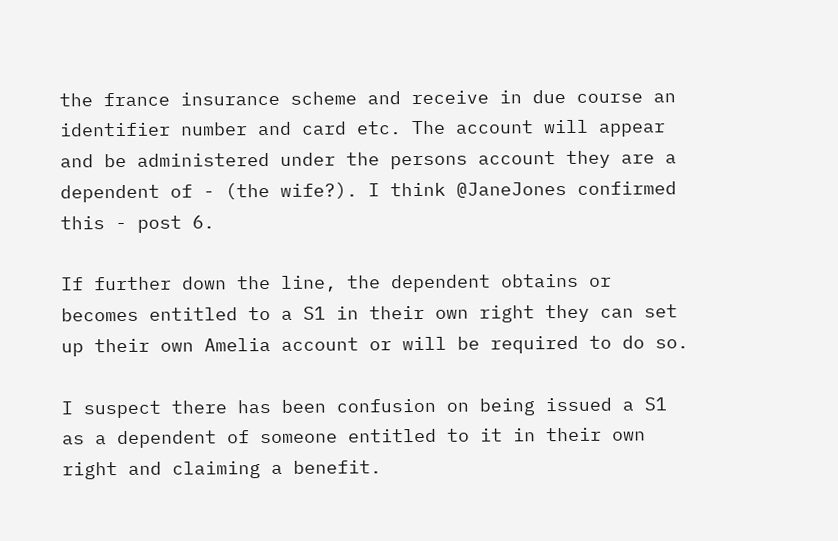the france insurance scheme and receive in due course an identifier number and card etc. The account will appear and be administered under the persons account they are a dependent of - (the wife?). I think @JaneJones confirmed this - post 6.

If further down the line, the dependent obtains or becomes entitled to a S1 in their own right they can set up their own Amelia account or will be required to do so.

I suspect there has been confusion on being issued a S1 as a dependent of someone entitled to it in their own right and claiming a benefit.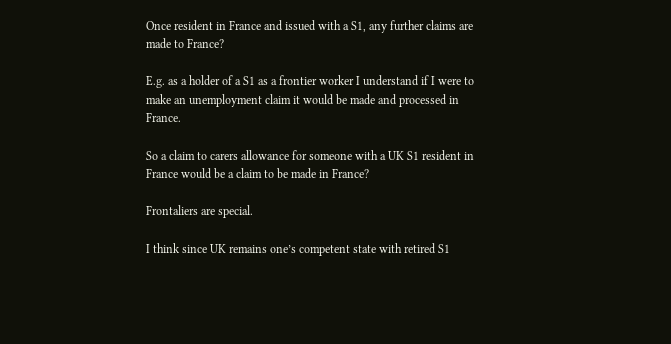Once resident in France and issued with a S1, any further claims are made to France?

E.g. as a holder of a S1 as a frontier worker I understand if I were to make an unemployment claim it would be made and processed in France.

So a claim to carers allowance for someone with a UK S1 resident in France would be a claim to be made in France?

Frontaliers are special.

I think since UK remains one’s competent state with retired S1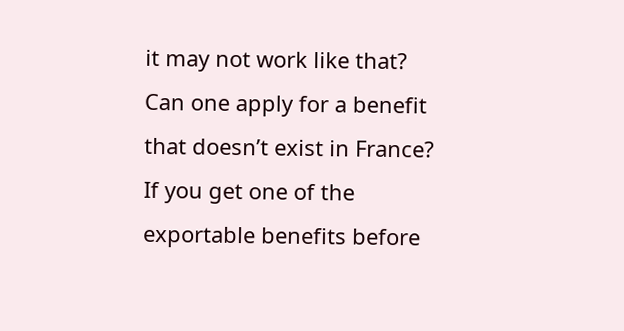it may not work like that? Can one apply for a benefit that doesn’t exist in France? If you get one of the exportable benefits before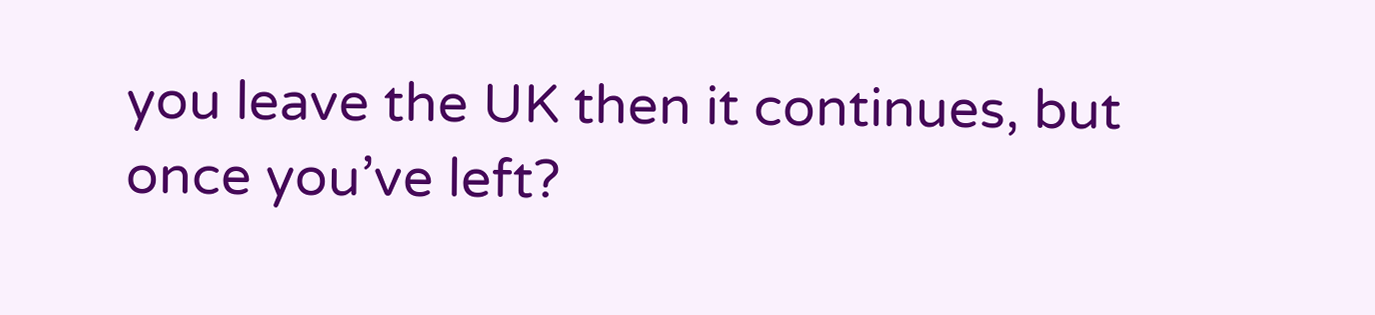you leave the UK then it continues, but once you’ve left?